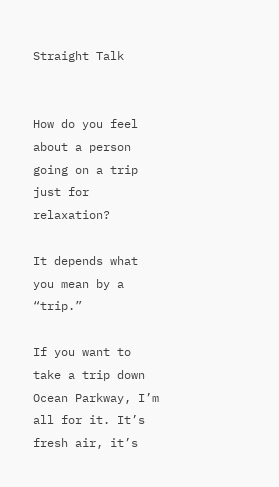Straight Talk


How do you feel about a person going on a trip just for relaxation?

It depends what you mean by a “trip.”

If you want to take a trip down Ocean Parkway, I’m all for it. It’s fresh air, it’s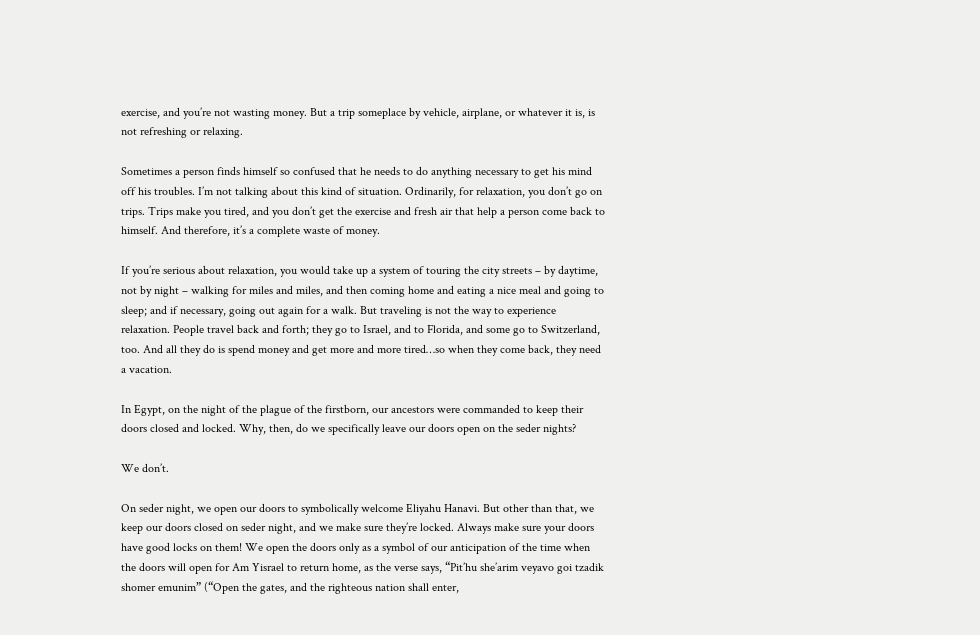exercise, and you’re not wasting money. But a trip someplace by vehicle, airplane, or whatever it is, is not refreshing or relaxing.

Sometimes a person finds himself so confused that he needs to do anything necessary to get his mind off his troubles. I’m not talking about this kind of situation. Ordinarily, for relaxation, you don’t go on trips. Trips make you tired, and you don’t get the exercise and fresh air that help a person come back to himself. And therefore, it’s a complete waste of money.

If you’re serious about relaxation, you would take up a system of touring the city streets – by daytime, not by night – walking for miles and miles, and then coming home and eating a nice meal and going to sleep; and if necessary, going out again for a walk. But traveling is not the way to experience relaxation. People travel back and forth; they go to Israel, and to Florida, and some go to Switzerland, too. And all they do is spend money and get more and more tired…so when they come back, they need a vacation.

In Egypt, on the night of the plague of the firstborn, our ancestors were commanded to keep their doors closed and locked. Why, then, do we specifically leave our doors open on the seder nights?

We don’t.

On seder night, we open our doors to symbolically welcome Eliyahu Hanavi. But other than that, we keep our doors closed on seder night, and we make sure they’re locked. Always make sure your doors have good locks on them! We open the doors only as a symbol of our anticipation of the time when the doors will open for Am Yisrael to return home, as the verse says, “Pit’hu she’arim veyavo goi tzadik shomer emunim” (“Open the gates, and the righteous nation shall enter,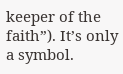keeper of the faith”). It’s only a symbol.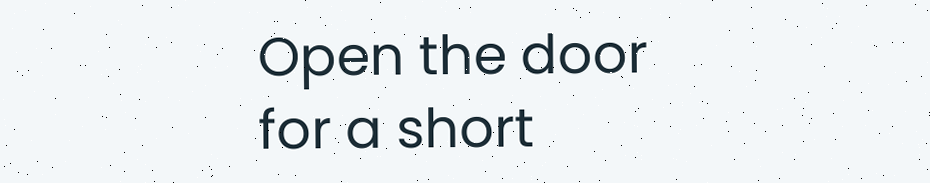Open the door for a short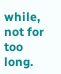while, not for too long.